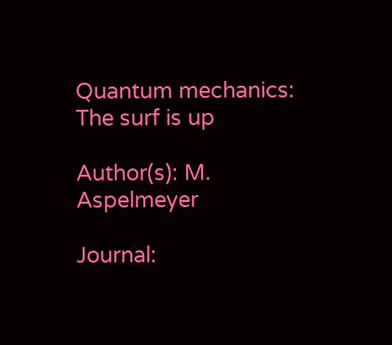Quantum mechanics: The surf is up

Author(s): M. Aspelmeyer

Journal: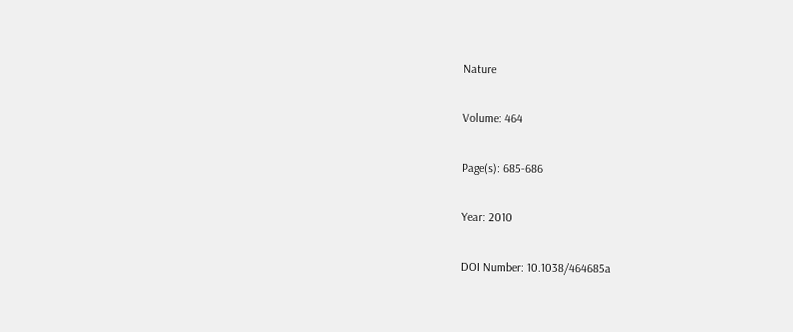Nature

Volume: 464

Page(s): 685-686

Year: 2010

DOI Number: 10.1038/464685a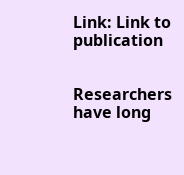Link: Link to publication


Researchers have long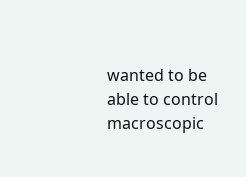wanted to be able to control macroscopic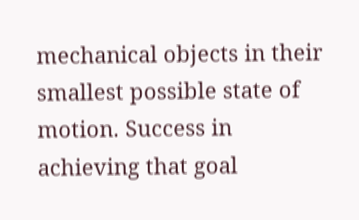mechanical objects in their smallest possible state of motion. Success in achieving that goal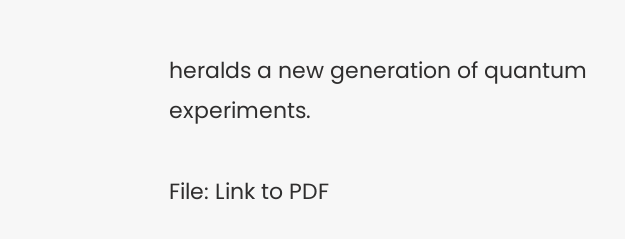heralds a new generation of quantum experiments.

File: Link to PDF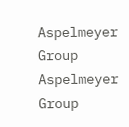Aspelmeyer Group Aspelmeyer Group